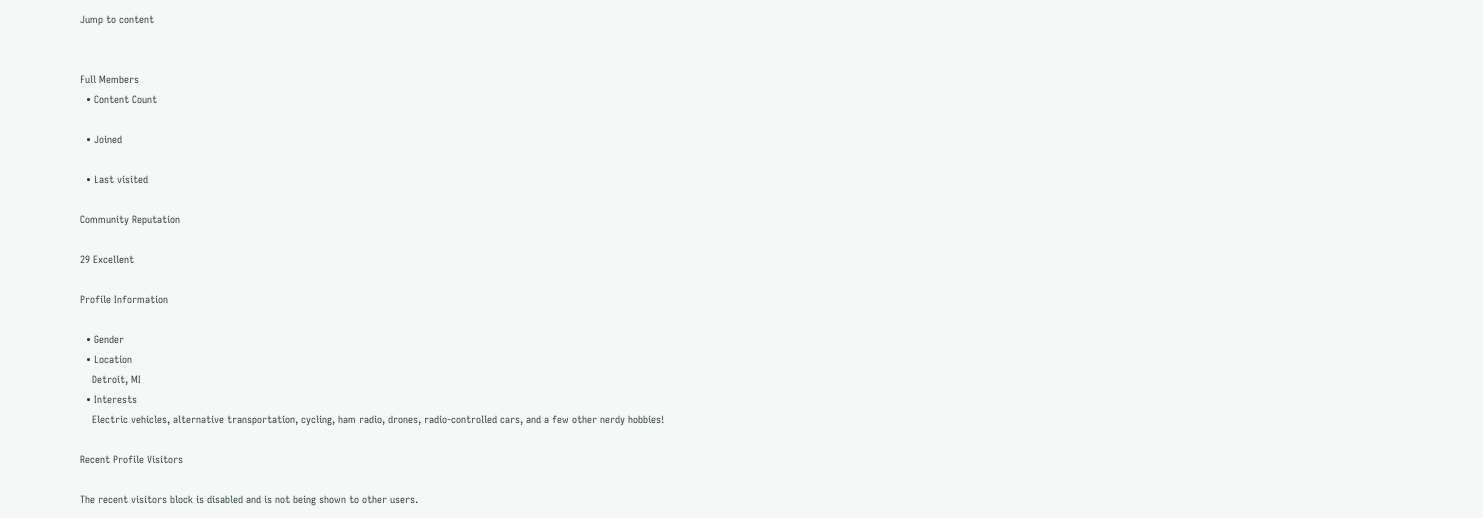Jump to content


Full Members
  • Content Count

  • Joined

  • Last visited

Community Reputation

29 Excellent

Profile Information

  • Gender
  • Location
    Detroit, MI
  • Interests
    Electric vehicles, alternative transportation, cycling, ham radio, drones, radio-controlled cars, and a few other nerdy hobbies!

Recent Profile Visitors

The recent visitors block is disabled and is not being shown to other users.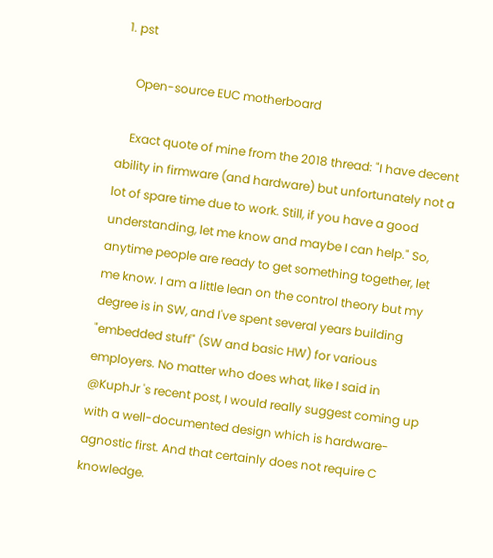1. pst

    Open-source EUC motherboard

    Exact quote of mine from the 2018 thread: "I have decent ability in firmware (and hardware) but unfortunately not a lot of spare time due to work. Still, if you have a good understanding, let me know and maybe I can help." So, anytime people are ready to get something together, let me know. I am a little lean on the control theory but my degree is in SW, and I've spent several years building "embedded stuff" (SW and basic HW) for various employers. No matter who does what, like I said in @KuphJr 's recent post, I would really suggest coming up with a well-documented design which is hardware-agnostic first. And that certainly does not require C knowledge.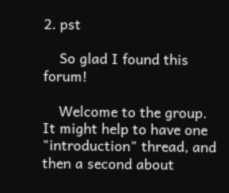2. pst

    So glad I found this forum!

    Welcome to the group. It might help to have one "introduction" thread, and then a second about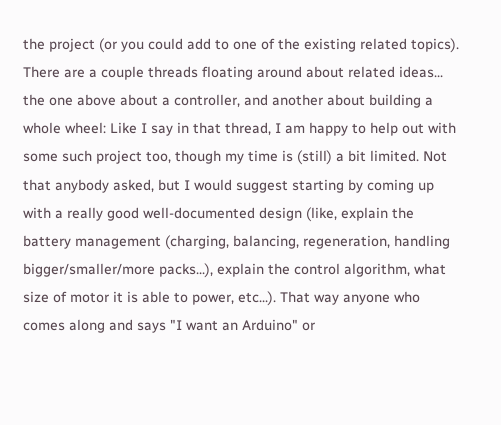the project (or you could add to one of the existing related topics). There are a couple threads floating around about related ideas... the one above about a controller, and another about building a whole wheel: Like I say in that thread, I am happy to help out with some such project too, though my time is (still) a bit limited. Not that anybody asked, but I would suggest starting by coming up with a really good well-documented design (like, explain the battery management (charging, balancing, regeneration, handling bigger/smaller/more packs...), explain the control algorithm, what size of motor it is able to power, etc...). That way anyone who comes along and says "I want an Arduino" or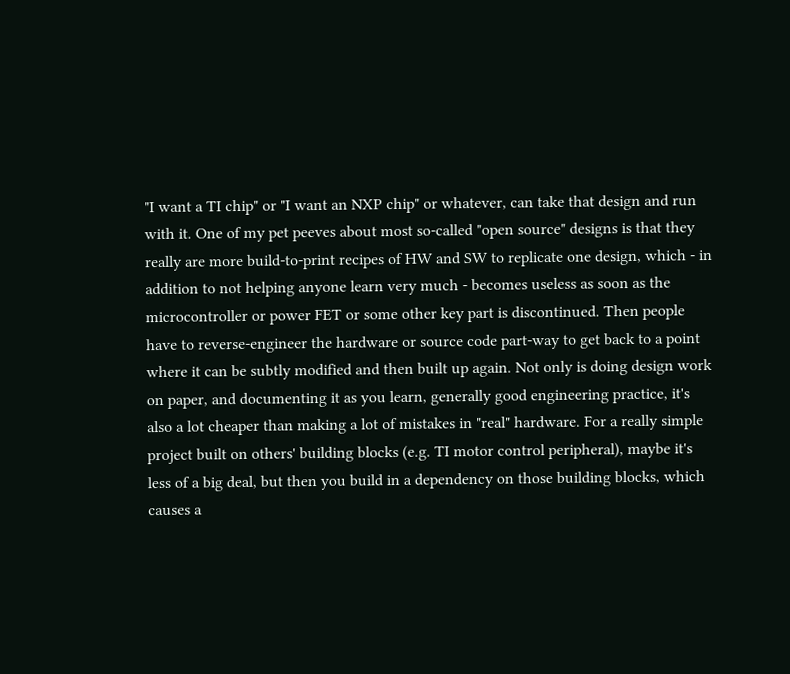"I want a TI chip" or "I want an NXP chip" or whatever, can take that design and run with it. One of my pet peeves about most so-called "open source" designs is that they really are more build-to-print recipes of HW and SW to replicate one design, which - in addition to not helping anyone learn very much - becomes useless as soon as the microcontroller or power FET or some other key part is discontinued. Then people have to reverse-engineer the hardware or source code part-way to get back to a point where it can be subtly modified and then built up again. Not only is doing design work on paper, and documenting it as you learn, generally good engineering practice, it's also a lot cheaper than making a lot of mistakes in "real" hardware. For a really simple project built on others' building blocks (e.g. TI motor control peripheral), maybe it's less of a big deal, but then you build in a dependency on those building blocks, which causes a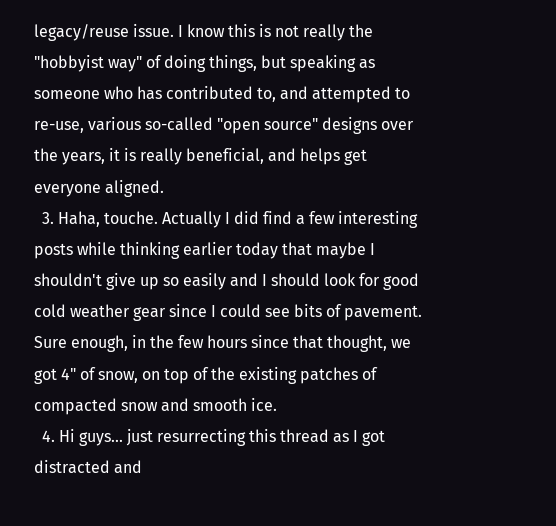legacy/reuse issue. I know this is not really the "hobbyist way" of doing things, but speaking as someone who has contributed to, and attempted to re-use, various so-called "open source" designs over the years, it is really beneficial, and helps get everyone aligned.
  3. Haha, touche. Actually I did find a few interesting posts while thinking earlier today that maybe I shouldn't give up so easily and I should look for good cold weather gear since I could see bits of pavement. Sure enough, in the few hours since that thought, we got 4" of snow, on top of the existing patches of compacted snow and smooth ice.
  4. Hi guys... just resurrecting this thread as I got distracted and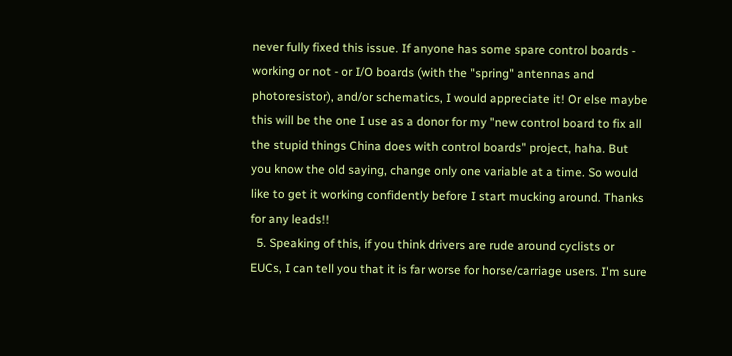never fully fixed this issue. If anyone has some spare control boards - working or not - or I/O boards (with the "spring" antennas and photoresistor), and/or schematics, I would appreciate it! Or else maybe this will be the one I use as a donor for my "new control board to fix all the stupid things China does with control boards" project, haha. But you know the old saying, change only one variable at a time. So would like to get it working confidently before I start mucking around. Thanks for any leads!!
  5. Speaking of this, if you think drivers are rude around cyclists or EUCs, I can tell you that it is far worse for horse/carriage users. I'm sure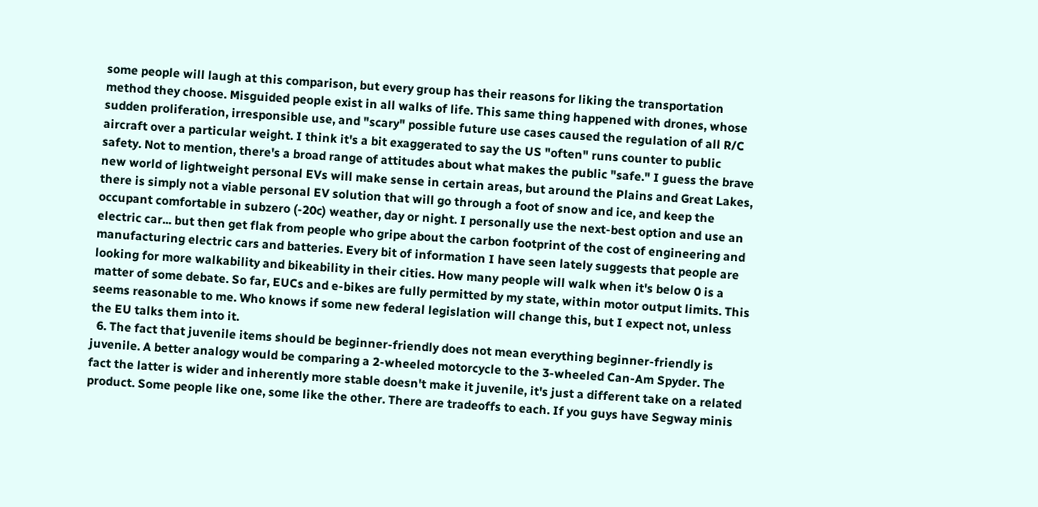some people will laugh at this comparison, but every group has their reasons for liking the transportation method they choose. Misguided people exist in all walks of life. This same thing happened with drones, whose sudden proliferation, irresponsible use, and "scary" possible future use cases caused the regulation of all R/C aircraft over a particular weight. I think it's a bit exaggerated to say the US "often" runs counter to public safety. Not to mention, there's a broad range of attitudes about what makes the public "safe." I guess the brave new world of lightweight personal EVs will make sense in certain areas, but around the Plains and Great Lakes, there is simply not a viable personal EV solution that will go through a foot of snow and ice, and keep the occupant comfortable in subzero (-20c) weather, day or night. I personally use the next-best option and use an electric car... but then get flak from people who gripe about the carbon footprint of the cost of engineering and manufacturing electric cars and batteries. Every bit of information I have seen lately suggests that people are looking for more walkability and bikeability in their cities. How many people will walk when it's below 0 is a matter of some debate. So far, EUCs and e-bikes are fully permitted by my state, within motor output limits. This seems reasonable to me. Who knows if some new federal legislation will change this, but I expect not, unless the EU talks them into it.
  6. The fact that juvenile items should be beginner-friendly does not mean everything beginner-friendly is juvenile. A better analogy would be comparing a 2-wheeled motorcycle to the 3-wheeled Can-Am Spyder. The fact the latter is wider and inherently more stable doesn't make it juvenile, it's just a different take on a related product. Some people like one, some like the other. There are tradeoffs to each. If you guys have Segway minis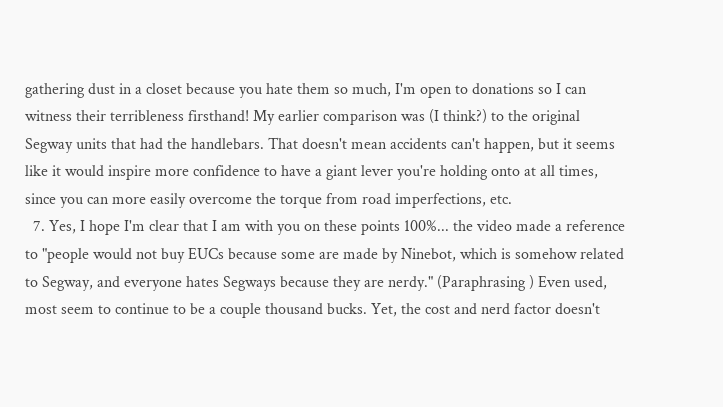gathering dust in a closet because you hate them so much, I'm open to donations so I can witness their terribleness firsthand! My earlier comparison was (I think?) to the original Segway units that had the handlebars. That doesn't mean accidents can't happen, but it seems like it would inspire more confidence to have a giant lever you're holding onto at all times, since you can more easily overcome the torque from road imperfections, etc.
  7. Yes, I hope I'm clear that I am with you on these points 100%... the video made a reference to "people would not buy EUCs because some are made by Ninebot, which is somehow related to Segway, and everyone hates Segways because they are nerdy." (Paraphrasing ) Even used, most seem to continue to be a couple thousand bucks. Yet, the cost and nerd factor doesn't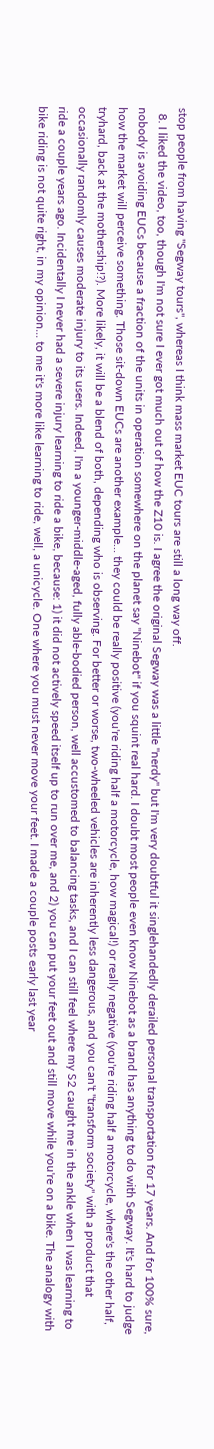stop people from having "Segway tours", whereas I think mass market EUC tours are still a long way off.
  8. I liked the video, too, though I'm not sure I ever got much out of how the Z10 is. I agree the original Segway was a little "nerdy" but I'm very doubtful it singlehandedly derailed personal transportation for 17 years. And for 100% sure, nobody is avoiding EUCs because a fraction of the units in operation somewhere on the planet say "Ninebot" if you squint real hard. I doubt most people even know Ninebot as a brand has anything to do with Segway. It's hard to judge how the market will perceive something. Those sit-down EUCs are another example... they could be really positive (you're riding half a motorcycle, how magical!) or really negative (you're riding half a motorcycle, where's the other half, tryhard, back at the mothership!?). More likely, it will be a blend of both, depending who is observing. For better or worse, two-wheeled vehicles are inherently less dangerous, and you can't "transform society" with a product that occasionally randomly causes moderate injury to its users. Indeed, I'm a younger-middle-aged, fully able-bodied person, well accustomed to balancing tasks, and I can still feel where my S2 caught me in the ankle when I was learning to ride a couple years ago. Incidentally I never had a severe injury learning to ride a bike, because: 1) it did not actively speed itself up to run over me, and 2) you can put your feet out and still move while you're on a bike. The analogy with bike riding is not quite right, in my opinion... to me it's more like learning to ride, well, a unicycle. One where you must never move your feet. I made a couple posts early last year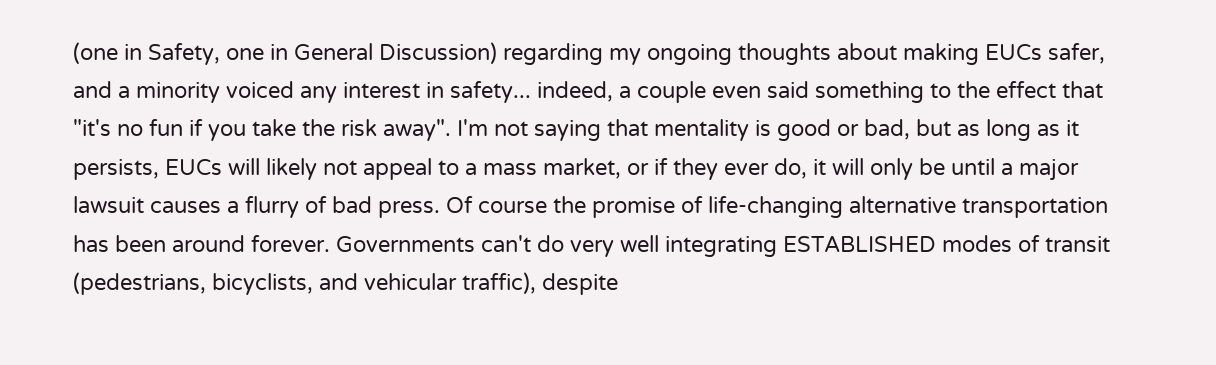(one in Safety, one in General Discussion) regarding my ongoing thoughts about making EUCs safer, and a minority voiced any interest in safety... indeed, a couple even said something to the effect that "it's no fun if you take the risk away". I'm not saying that mentality is good or bad, but as long as it persists, EUCs will likely not appeal to a mass market, or if they ever do, it will only be until a major lawsuit causes a flurry of bad press. Of course the promise of life-changing alternative transportation has been around forever. Governments can't do very well integrating ESTABLISHED modes of transit (pedestrians, bicyclists, and vehicular traffic), despite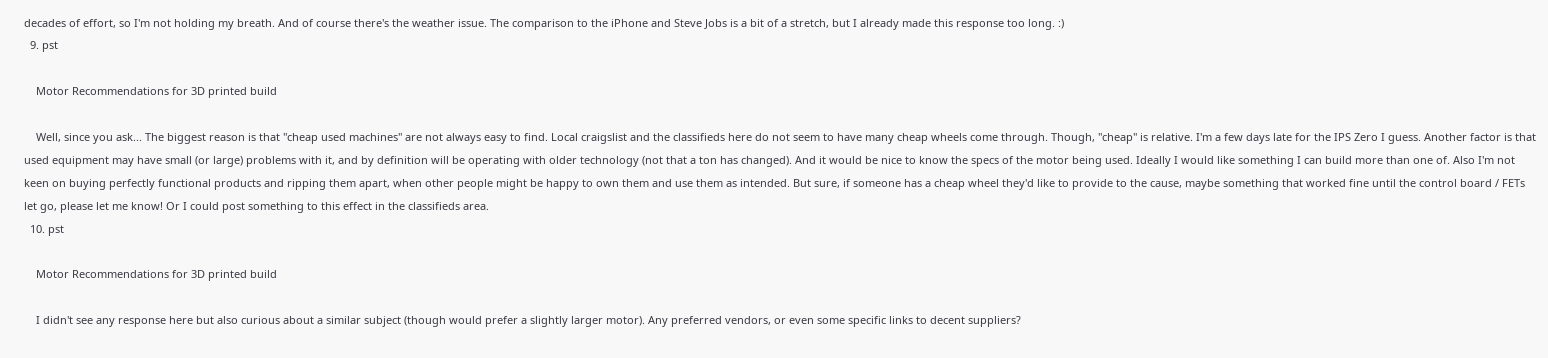decades of effort, so I'm not holding my breath. And of course there's the weather issue. The comparison to the iPhone and Steve Jobs is a bit of a stretch, but I already made this response too long. :)
  9. pst

    Motor Recommendations for 3D printed build

    Well, since you ask... The biggest reason is that "cheap used machines" are not always easy to find. Local craigslist and the classifieds here do not seem to have many cheap wheels come through. Though, "cheap" is relative. I'm a few days late for the IPS Zero I guess. Another factor is that used equipment may have small (or large) problems with it, and by definition will be operating with older technology (not that a ton has changed). And it would be nice to know the specs of the motor being used. Ideally I would like something I can build more than one of. Also I'm not keen on buying perfectly functional products and ripping them apart, when other people might be happy to own them and use them as intended. But sure, if someone has a cheap wheel they'd like to provide to the cause, maybe something that worked fine until the control board / FETs let go, please let me know! Or I could post something to this effect in the classifieds area.
  10. pst

    Motor Recommendations for 3D printed build

    I didn't see any response here but also curious about a similar subject (though would prefer a slightly larger motor). Any preferred vendors, or even some specific links to decent suppliers?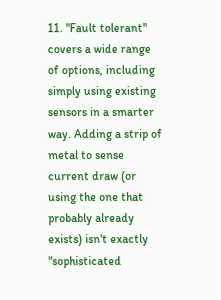11. "Fault tolerant" covers a wide range of options, including simply using existing sensors in a smarter way. Adding a strip of metal to sense current draw (or using the one that probably already exists) isn't exactly "sophisticated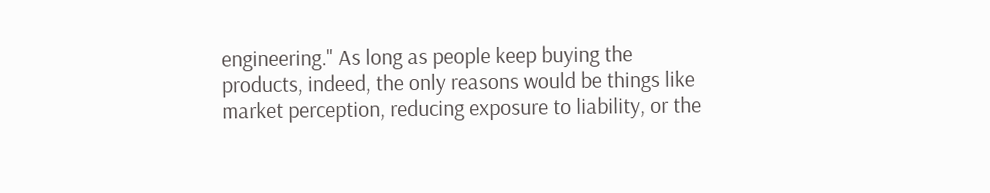engineering." As long as people keep buying the products, indeed, the only reasons would be things like market perception, reducing exposure to liability, or the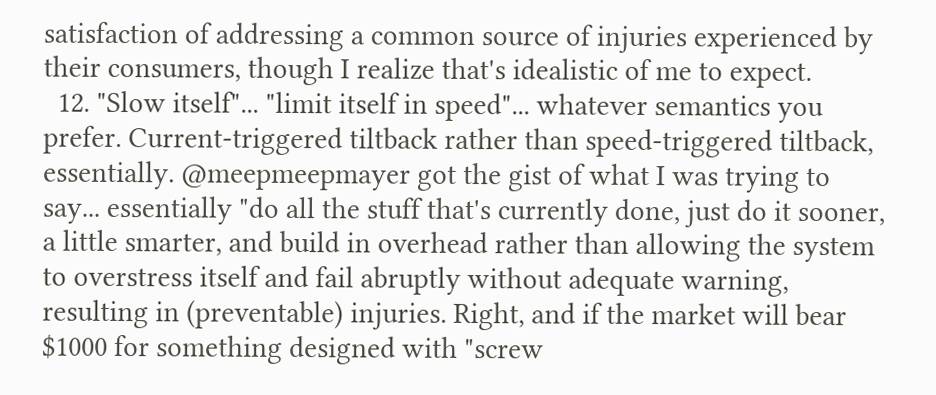satisfaction of addressing a common source of injuries experienced by their consumers, though I realize that's idealistic of me to expect.
  12. "Slow itself"... "limit itself in speed"... whatever semantics you prefer. Current-triggered tiltback rather than speed-triggered tiltback, essentially. @meepmeepmayer got the gist of what I was trying to say... essentially "do all the stuff that's currently done, just do it sooner, a little smarter, and build in overhead rather than allowing the system to overstress itself and fail abruptly without adequate warning, resulting in (preventable) injuries. Right, and if the market will bear $1000 for something designed with "screw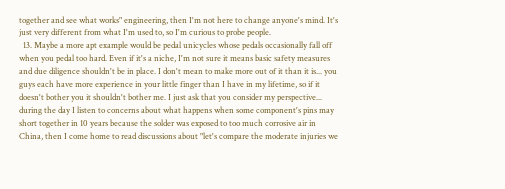together and see what works" engineering, then I'm not here to change anyone's mind. It's just very different from what I'm used to, so I'm curious to probe people.
  13. Maybe a more apt example would be pedal unicycles whose pedals occasionally fall off when you pedal too hard. Even if it's a niche, I'm not sure it means basic safety measures and due diligence shouldn't be in place. I don't mean to make more out of it than it is... you guys each have more experience in your little finger than I have in my lifetime, so if it doesn't bother you it shouldn't bother me. I just ask that you consider my perspective... during the day I listen to concerns about what happens when some component's pins may short together in 10 years because the solder was exposed to too much corrosive air in China, then I come home to read discussions about "let's compare the moderate injuries we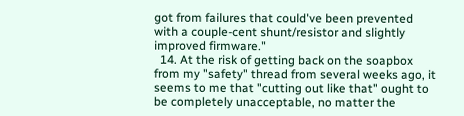got from failures that could've been prevented with a couple-cent shunt/resistor and slightly improved firmware."
  14. At the risk of getting back on the soapbox from my "safety" thread from several weeks ago, it seems to me that "cutting out like that" ought to be completely unacceptable, no matter the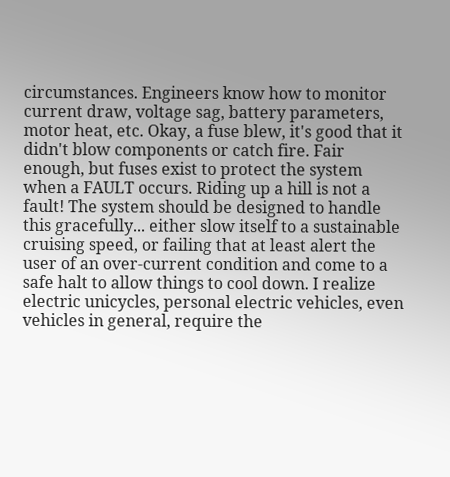circumstances. Engineers know how to monitor current draw, voltage sag, battery parameters, motor heat, etc. Okay, a fuse blew, it's good that it didn't blow components or catch fire. Fair enough, but fuses exist to protect the system when a FAULT occurs. Riding up a hill is not a fault! The system should be designed to handle this gracefully... either slow itself to a sustainable cruising speed, or failing that at least alert the user of an over-current condition and come to a safe halt to allow things to cool down. I realize electric unicycles, personal electric vehicles, even vehicles in general, require the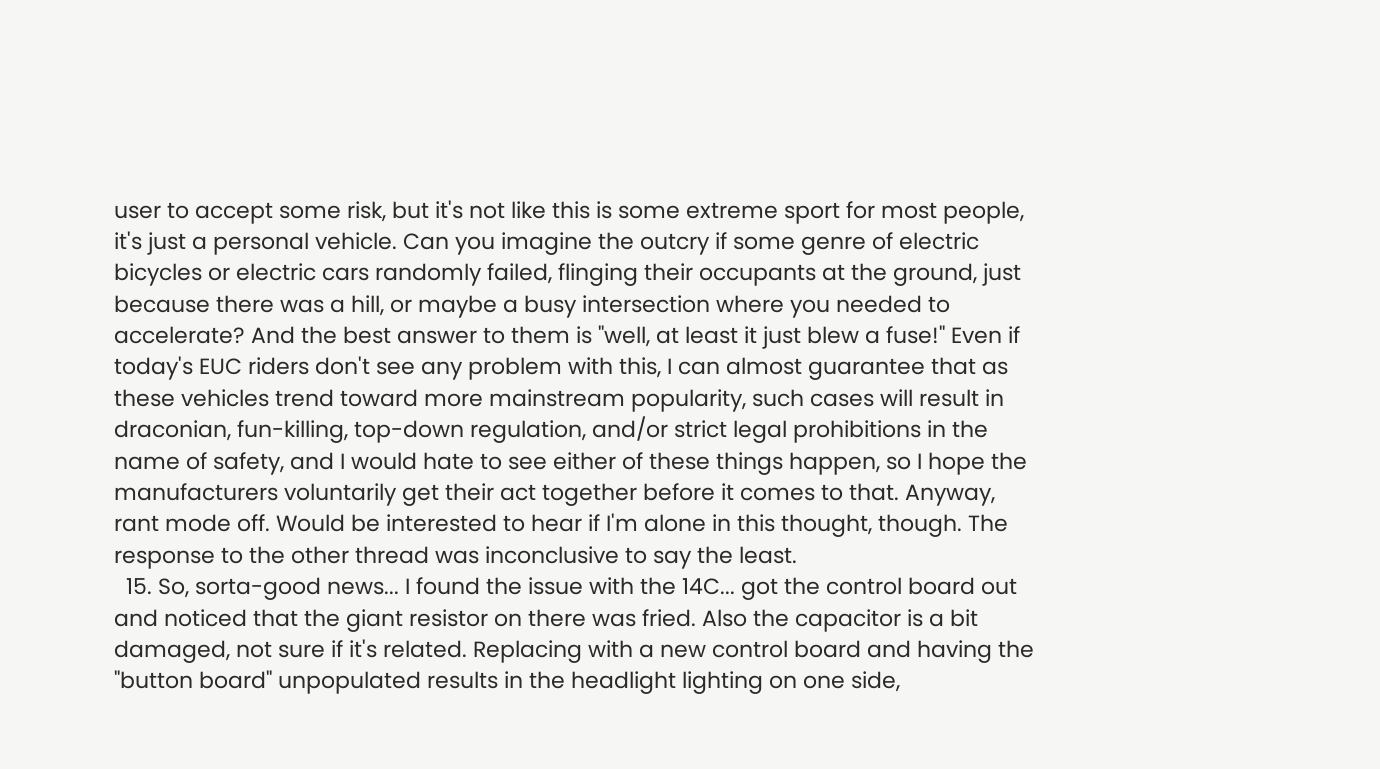user to accept some risk, but it's not like this is some extreme sport for most people, it's just a personal vehicle. Can you imagine the outcry if some genre of electric bicycles or electric cars randomly failed, flinging their occupants at the ground, just because there was a hill, or maybe a busy intersection where you needed to accelerate? And the best answer to them is "well, at least it just blew a fuse!" Even if today's EUC riders don't see any problem with this, I can almost guarantee that as these vehicles trend toward more mainstream popularity, such cases will result in draconian, fun-killing, top-down regulation, and/or strict legal prohibitions in the name of safety, and I would hate to see either of these things happen, so I hope the manufacturers voluntarily get their act together before it comes to that. Anyway, rant mode off. Would be interested to hear if I'm alone in this thought, though. The response to the other thread was inconclusive to say the least.
  15. So, sorta-good news... I found the issue with the 14C... got the control board out and noticed that the giant resistor on there was fried. Also the capacitor is a bit damaged, not sure if it's related. Replacing with a new control board and having the "button board" unpopulated results in the headlight lighting on one side,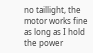no taillight, the motor works fine as long as I hold the power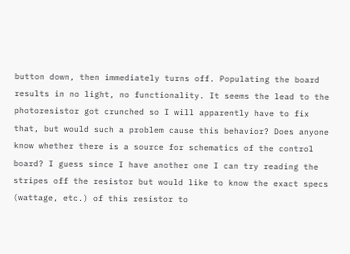button down, then immediately turns off. Populating the board results in no light, no functionality. It seems the lead to the photoresistor got crunched so I will apparently have to fix that, but would such a problem cause this behavior? Does anyone know whether there is a source for schematics of the control board? I guess since I have another one I can try reading the stripes off the resistor but would like to know the exact specs (wattage, etc.) of this resistor to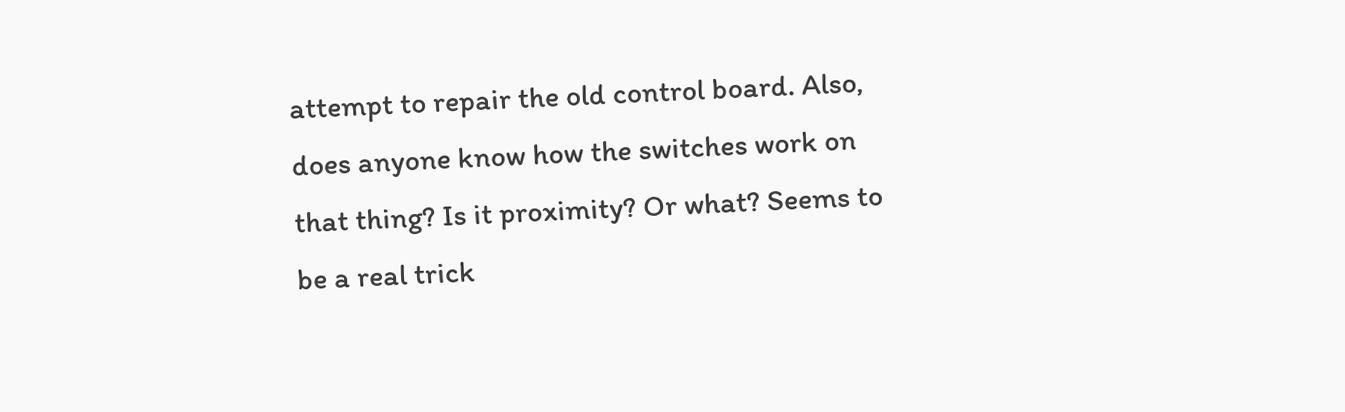attempt to repair the old control board. Also, does anyone know how the switches work on that thing? Is it proximity? Or what? Seems to be a real trick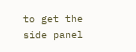to get the side panel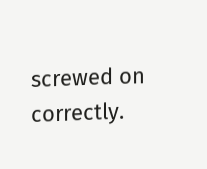screwed on correctly.